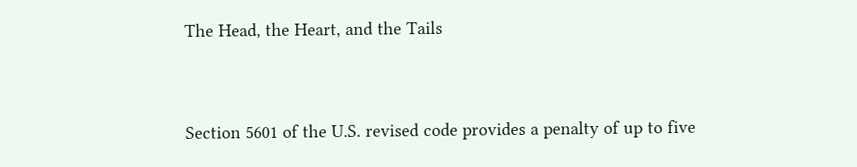The Head, the Heart, and the Tails


Section 5601 of the U.S. revised code provides a penalty of up to five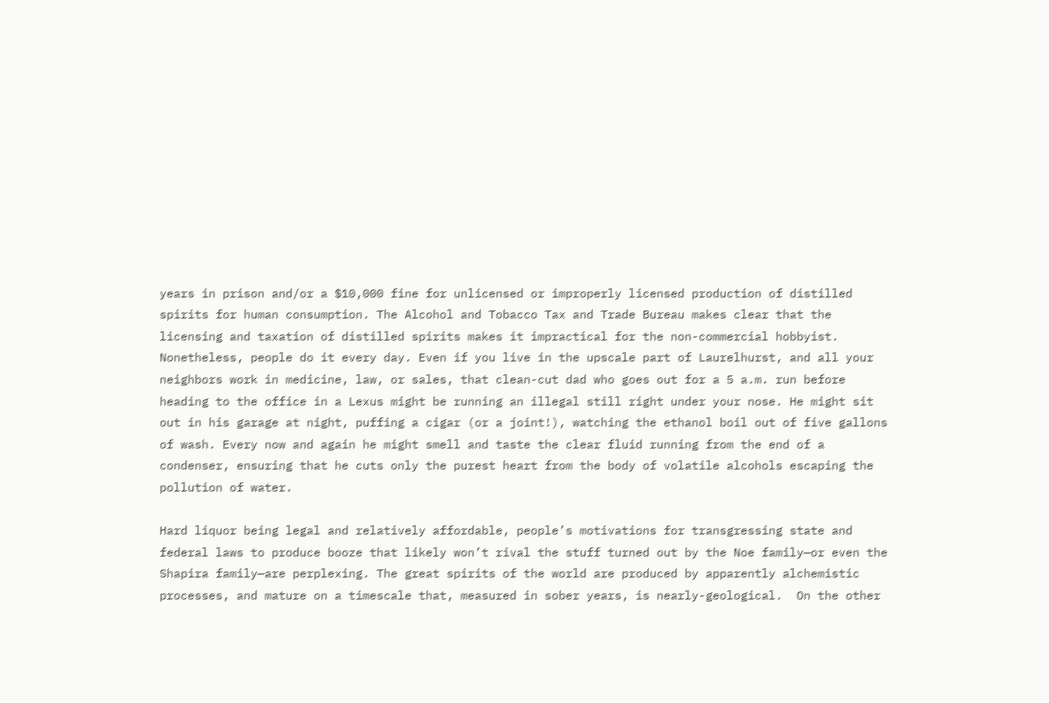years in prison and/or a $10,000 fine for unlicensed or improperly licensed production of distilled spirits for human consumption. The Alcohol and Tobacco Tax and Trade Bureau makes clear that the licensing and taxation of distilled spirits makes it impractical for the non-commercial hobbyist. Nonetheless, people do it every day. Even if you live in the upscale part of Laurelhurst, and all your neighbors work in medicine, law, or sales, that clean-cut dad who goes out for a 5 a.m. run before heading to the office in a Lexus might be running an illegal still right under your nose. He might sit out in his garage at night, puffing a cigar (or a joint!), watching the ethanol boil out of five gallons of wash. Every now and again he might smell and taste the clear fluid running from the end of a condenser, ensuring that he cuts only the purest heart from the body of volatile alcohols escaping the pollution of water.

Hard liquor being legal and relatively affordable, people’s motivations for transgressing state and federal laws to produce booze that likely won’t rival the stuff turned out by the Noe family—or even the Shapira family—are perplexing. The great spirits of the world are produced by apparently alchemistic processes, and mature on a timescale that, measured in sober years, is nearly-geological.  On the other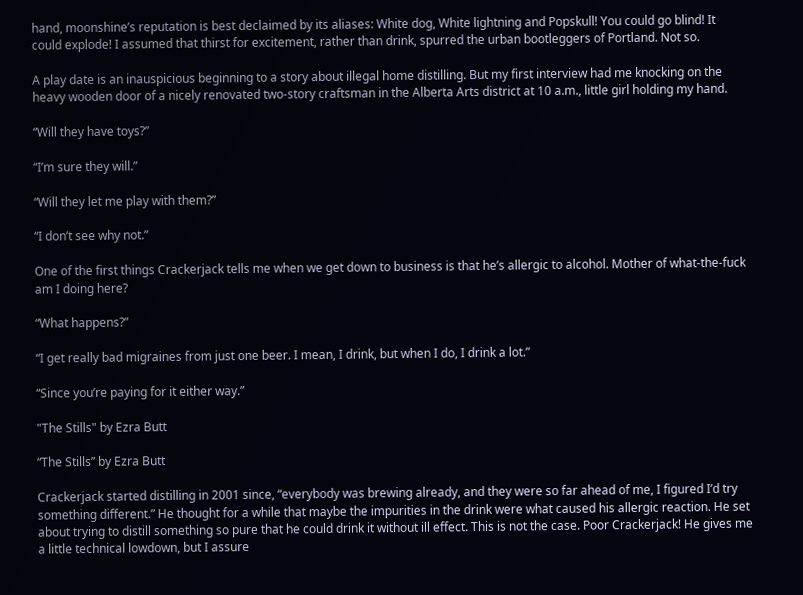hand, moonshine’s reputation is best declaimed by its aliases: White dog, White lightning and Popskull! You could go blind! It could explode! I assumed that thirst for excitement, rather than drink, spurred the urban bootleggers of Portland. Not so.

A play date is an inauspicious beginning to a story about illegal home distilling. But my first interview had me knocking on the heavy wooden door of a nicely renovated two-story craftsman in the Alberta Arts district at 10 a.m., little girl holding my hand.

“Will they have toys?”

“I’m sure they will.”

“Will they let me play with them?”

“I don’t see why not.”

One of the first things Crackerjack tells me when we get down to business is that he’s allergic to alcohol. Mother of what-the-fuck am I doing here?

“What happens?”

“I get really bad migraines from just one beer. I mean, I drink, but when I do, I drink a lot.”

“Since you’re paying for it either way.”

"The Stills" by Ezra Butt

“The Stills” by Ezra Butt

Crackerjack started distilling in 2001 since, “everybody was brewing already, and they were so far ahead of me, I figured I’d try something different.” He thought for a while that maybe the impurities in the drink were what caused his allergic reaction. He set about trying to distill something so pure that he could drink it without ill effect. This is not the case. Poor Crackerjack! He gives me a little technical lowdown, but I assure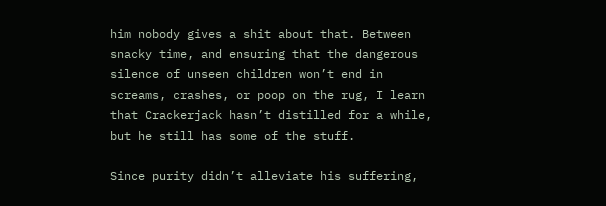him nobody gives a shit about that. Between snacky time, and ensuring that the dangerous silence of unseen children won’t end in screams, crashes, or poop on the rug, I learn that Crackerjack hasn’t distilled for a while, but he still has some of the stuff.

Since purity didn’t alleviate his suffering,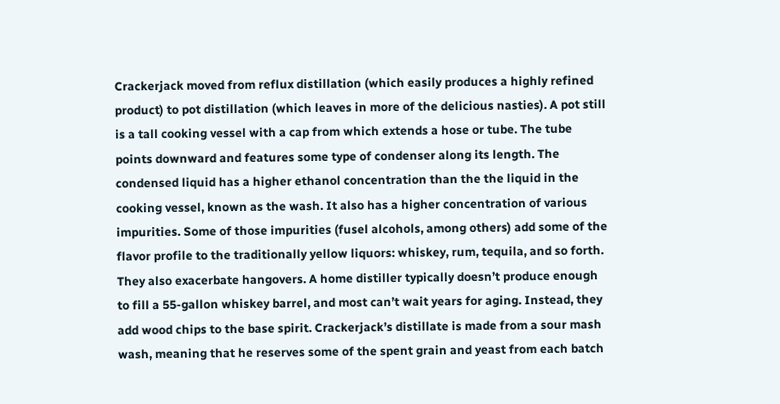Crackerjack moved from reflux distillation (which easily produces a highly refined product) to pot distillation (which leaves in more of the delicious nasties). A pot still is a tall cooking vessel with a cap from which extends a hose or tube. The tube points downward and features some type of condenser along its length. The condensed liquid has a higher ethanol concentration than the the liquid in the cooking vessel, known as the wash. It also has a higher concentration of various impurities. Some of those impurities (fusel alcohols, among others) add some of the flavor profile to the traditionally yellow liquors: whiskey, rum, tequila, and so forth. They also exacerbate hangovers. A home distiller typically doesn’t produce enough to fill a 55-gallon whiskey barrel, and most can’t wait years for aging. Instead, they add wood chips to the base spirit. Crackerjack’s distillate is made from a sour mash wash, meaning that he reserves some of the spent grain and yeast from each batch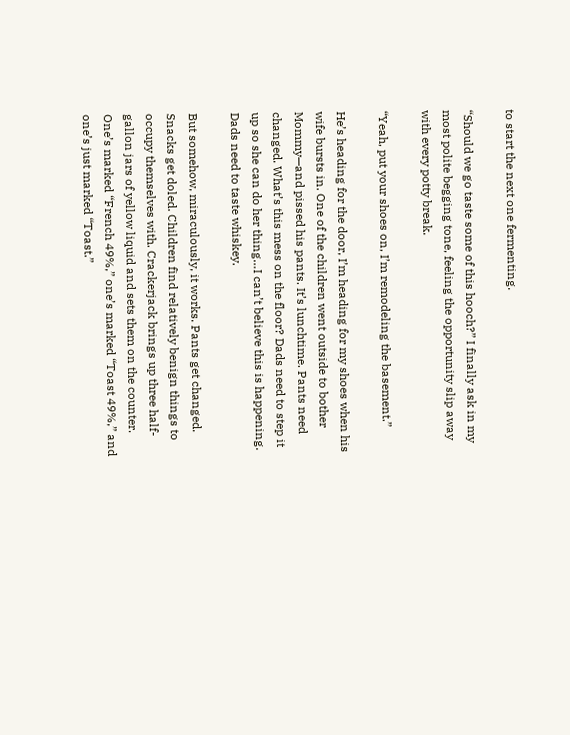to start the next one fermenting.

“Should we go taste some of this hooch?” I finally ask in my most polite begging tone, feeling the opportunity slip away with every potty break.

“Yeah, put your shoes on, I’m remodeling the basement.”

He’s heading for the door, I’m heading for my shoes when his wife bursts in. One of the children went outside to bother Mommy—and pissed his pants. It’s lunchtime. Pants need changed. What’s this mess on the floor? Dads need to step it up so she can do her thing…I can’t believe this is happening. Dads need to taste whiskey.

But somehow, miraculously, it works. Pants get changed. Snacks get doled. Children find relatively benign things to occupy themselves with. Crackerjack brings up three half-gallon jars of yellow liquid and sets them on the counter. One’s marked “French 49%,” one’s marked “Toast 49%,” and one’s just marked “Toast.”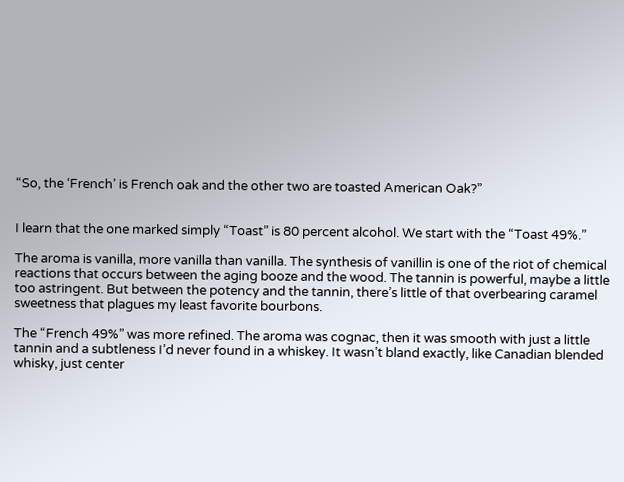“So, the ‘French’ is French oak and the other two are toasted American Oak?”


I learn that the one marked simply “Toast” is 80 percent alcohol. We start with the “Toast 49%.”

The aroma is vanilla, more vanilla than vanilla. The synthesis of vanillin is one of the riot of chemical reactions that occurs between the aging booze and the wood. The tannin is powerful, maybe a little too astringent. But between the potency and the tannin, there’s little of that overbearing caramel sweetness that plagues my least favorite bourbons.

The “French 49%” was more refined. The aroma was cognac, then it was smooth with just a little tannin and a subtleness I’d never found in a whiskey. It wasn’t bland exactly, like Canadian blended whisky, just center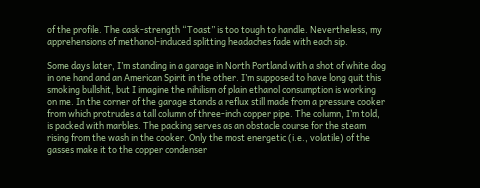of the profile. The cask-strength “Toast” is too tough to handle. Nevertheless, my apprehensions of methanol-induced splitting headaches fade with each sip.

Some days later, I’m standing in a garage in North Portland with a shot of white dog in one hand and an American Spirit in the other. I’m supposed to have long quit this smoking bullshit, but I imagine the nihilism of plain ethanol consumption is working on me. In the corner of the garage stands a reflux still made from a pressure cooker from which protrudes a tall column of three-inch copper pipe. The column, I’m told, is packed with marbles. The packing serves as an obstacle course for the steam rising from the wash in the cooker. Only the most energetic (i.e., volatile) of the gasses make it to the copper condenser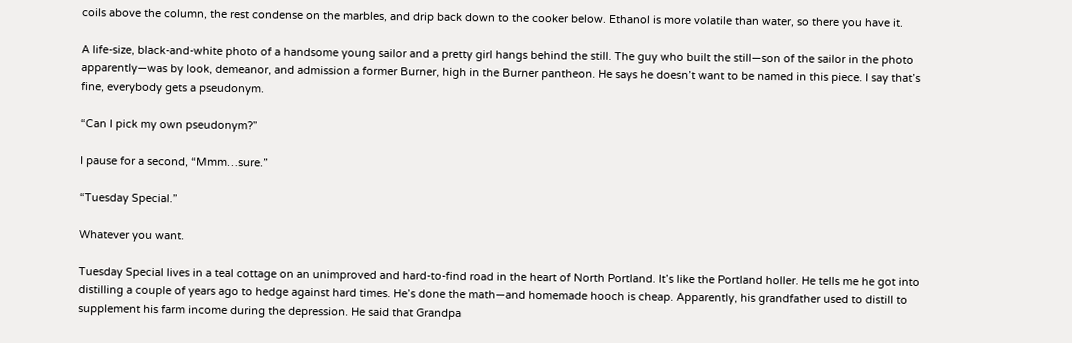coils above the column, the rest condense on the marbles, and drip back down to the cooker below. Ethanol is more volatile than water, so there you have it.

A life-size, black-and-white photo of a handsome young sailor and a pretty girl hangs behind the still. The guy who built the still—son of the sailor in the photo apparently—was by look, demeanor, and admission a former Burner, high in the Burner pantheon. He says he doesn’t want to be named in this piece. I say that’s fine, everybody gets a pseudonym.

“Can I pick my own pseudonym?”

I pause for a second, “Mmm…sure.”

“Tuesday Special.”

Whatever you want.

Tuesday Special lives in a teal cottage on an unimproved and hard-to-find road in the heart of North Portland. It’s like the Portland holler. He tells me he got into distilling a couple of years ago to hedge against hard times. He’s done the math—and homemade hooch is cheap. Apparently, his grandfather used to distill to supplement his farm income during the depression. He said that Grandpa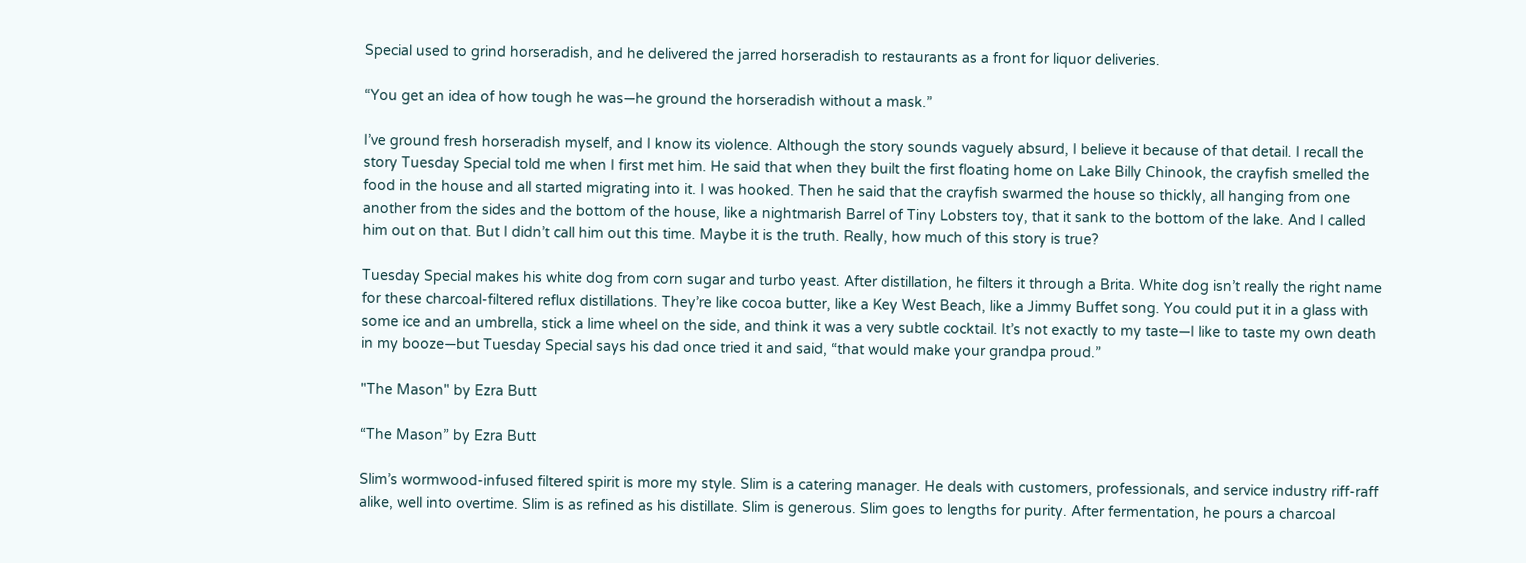Special used to grind horseradish, and he delivered the jarred horseradish to restaurants as a front for liquor deliveries.

“You get an idea of how tough he was—he ground the horseradish without a mask.”

I’ve ground fresh horseradish myself, and I know its violence. Although the story sounds vaguely absurd, I believe it because of that detail. I recall the story Tuesday Special told me when I first met him. He said that when they built the first floating home on Lake Billy Chinook, the crayfish smelled the food in the house and all started migrating into it. I was hooked. Then he said that the crayfish swarmed the house so thickly, all hanging from one another from the sides and the bottom of the house, like a nightmarish Barrel of Tiny Lobsters toy, that it sank to the bottom of the lake. And I called him out on that. But I didn’t call him out this time. Maybe it is the truth. Really, how much of this story is true?

Tuesday Special makes his white dog from corn sugar and turbo yeast. After distillation, he filters it through a Brita. White dog isn’t really the right name for these charcoal-filtered reflux distillations. They’re like cocoa butter, like a Key West Beach, like a Jimmy Buffet song. You could put it in a glass with some ice and an umbrella, stick a lime wheel on the side, and think it was a very subtle cocktail. It’s not exactly to my taste—I like to taste my own death in my booze—but Tuesday Special says his dad once tried it and said, “that would make your grandpa proud.”

"The Mason" by Ezra Butt

“The Mason” by Ezra Butt

Slim’s wormwood-infused filtered spirit is more my style. Slim is a catering manager. He deals with customers, professionals, and service industry riff-raff alike, well into overtime. Slim is as refined as his distillate. Slim is generous. Slim goes to lengths for purity. After fermentation, he pours a charcoal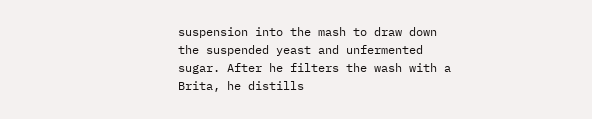suspension into the mash to draw down the suspended yeast and unfermented sugar. After he filters the wash with a Brita, he distills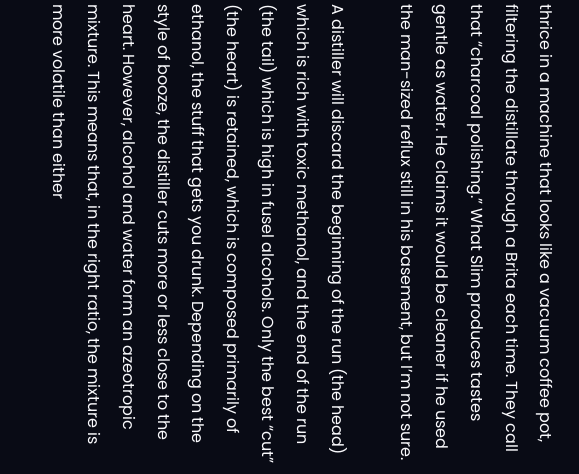thrice in a machine that looks like a vacuum coffee pot, filtering the distillate through a Brita each time. They call that “charcoal polishing.” What Slim produces tastes gentle as water. He claims it would be cleaner if he used the man-sized reflux still in his basement, but I’m not sure.

A distiller will discard the beginning of the run (the head) which is rich with toxic methanol, and the end of the run (the tail) which is high in fusel alcohols. Only the best “cut” (the heart) is retained, which is composed primarily of ethanol, the stuff that gets you drunk. Depending on the style of booze, the distiller cuts more or less close to the heart. However, alcohol and water form an azeotropic mixture. This means that, in the right ratio, the mixture is more volatile than either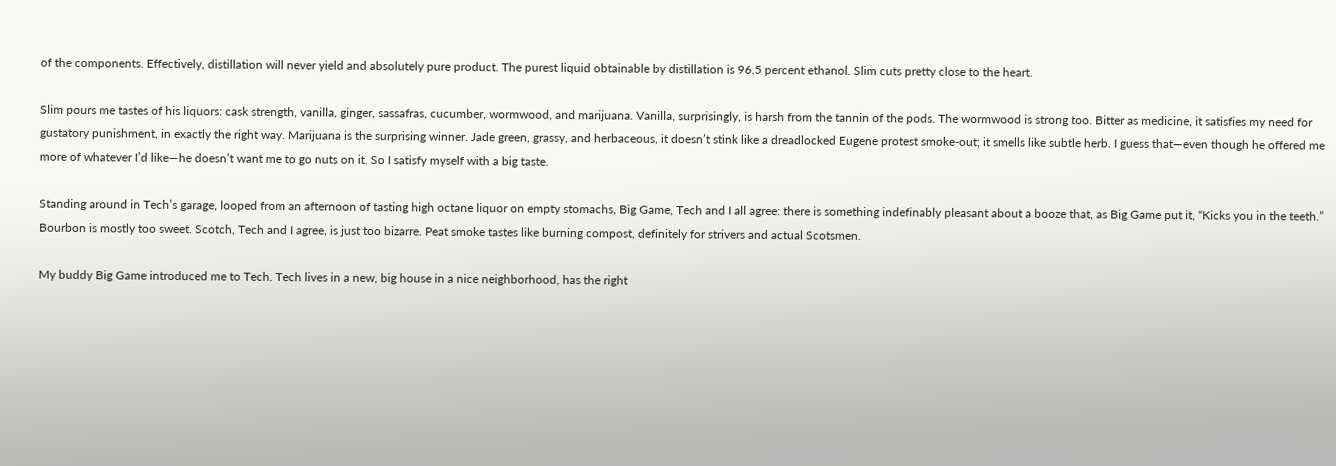of the components. Effectively, distillation will never yield and absolutely pure product. The purest liquid obtainable by distillation is 96.5 percent ethanol. Slim cuts pretty close to the heart.

Slim pours me tastes of his liquors: cask strength, vanilla, ginger, sassafras, cucumber, wormwood, and marijuana. Vanilla, surprisingly, is harsh from the tannin of the pods. The wormwood is strong too. Bitter as medicine, it satisfies my need for gustatory punishment, in exactly the right way. Marijuana is the surprising winner. Jade green, grassy, and herbaceous, it doesn’t stink like a dreadlocked Eugene protest smoke-out; it smells like subtle herb. I guess that—even though he offered me more of whatever I’d like—he doesn’t want me to go nuts on it. So I satisfy myself with a big taste.

Standing around in Tech’s garage, looped from an afternoon of tasting high octane liquor on empty stomachs, Big Game, Tech and I all agree: there is something indefinably pleasant about a booze that, as Big Game put it, “Kicks you in the teeth.” Bourbon is mostly too sweet. Scotch, Tech and I agree, is just too bizarre. Peat smoke tastes like burning compost, definitely for strivers and actual Scotsmen.

My buddy Big Game introduced me to Tech. Tech lives in a new, big house in a nice neighborhood, has the right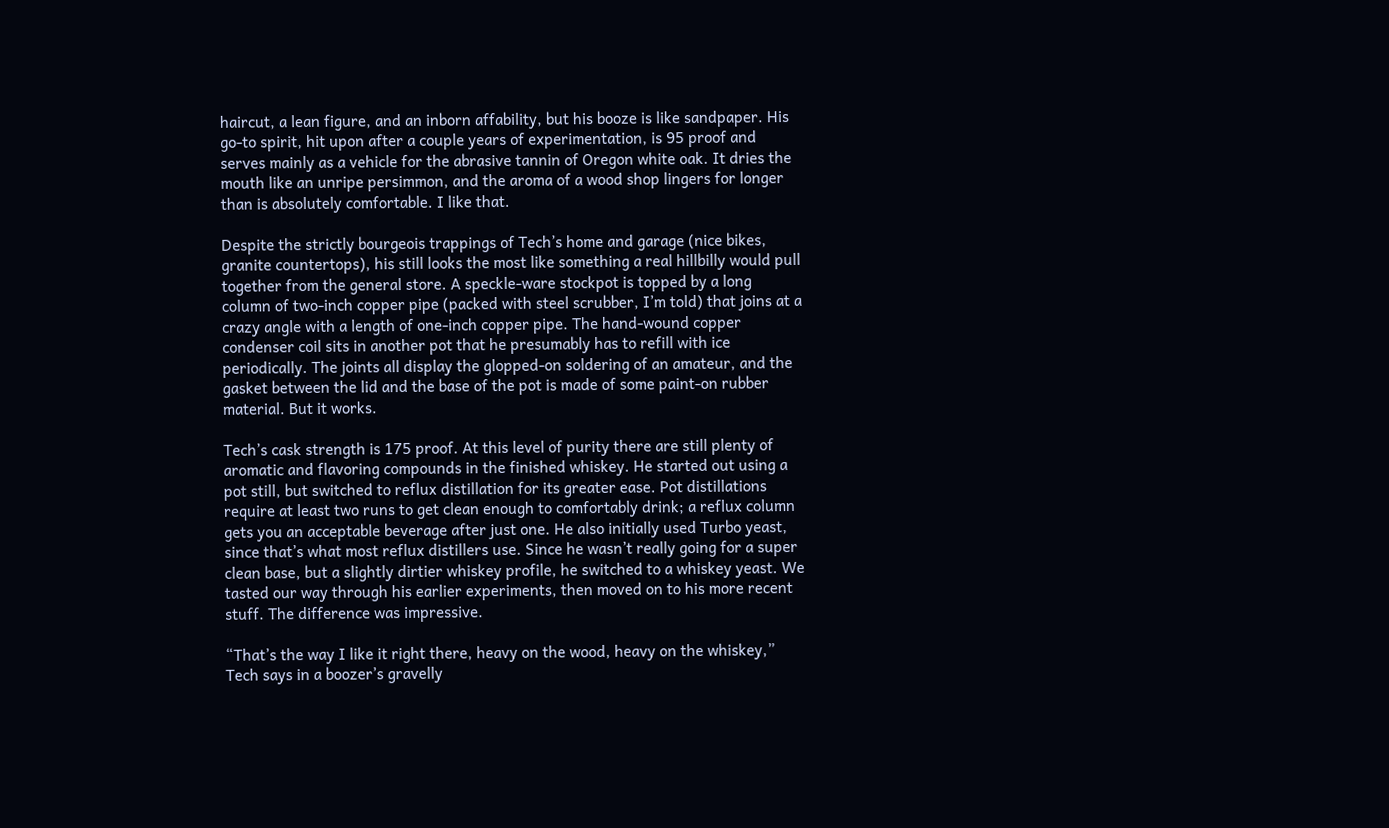haircut, a lean figure, and an inborn affability, but his booze is like sandpaper. His go-to spirit, hit upon after a couple years of experimentation, is 95 proof and serves mainly as a vehicle for the abrasive tannin of Oregon white oak. It dries the mouth like an unripe persimmon, and the aroma of a wood shop lingers for longer than is absolutely comfortable. I like that.

Despite the strictly bourgeois trappings of Tech’s home and garage (nice bikes, granite countertops), his still looks the most like something a real hillbilly would pull together from the general store. A speckle-ware stockpot is topped by a long column of two-inch copper pipe (packed with steel scrubber, I’m told) that joins at a crazy angle with a length of one-inch copper pipe. The hand-wound copper condenser coil sits in another pot that he presumably has to refill with ice periodically. The joints all display the glopped-on soldering of an amateur, and the gasket between the lid and the base of the pot is made of some paint-on rubber material. But it works.

Tech’s cask strength is 175 proof. At this level of purity there are still plenty of aromatic and flavoring compounds in the finished whiskey. He started out using a pot still, but switched to reflux distillation for its greater ease. Pot distillations require at least two runs to get clean enough to comfortably drink; a reflux column gets you an acceptable beverage after just one. He also initially used Turbo yeast, since that’s what most reflux distillers use. Since he wasn’t really going for a super clean base, but a slightly dirtier whiskey profile, he switched to a whiskey yeast. We tasted our way through his earlier experiments, then moved on to his more recent stuff. The difference was impressive.

“That’s the way I like it right there, heavy on the wood, heavy on the whiskey,” Tech says in a boozer’s gravelly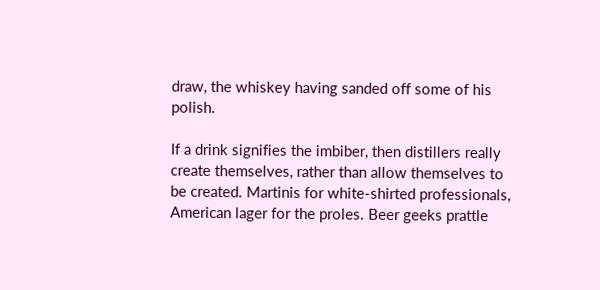draw, the whiskey having sanded off some of his polish.

If a drink signifies the imbiber, then distillers really create themselves, rather than allow themselves to be created. Martinis for white-shirted professionals, American lager for the proles. Beer geeks prattle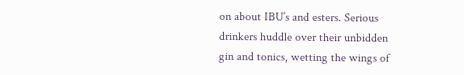on about IBU’s and esters. Serious drinkers huddle over their unbidden gin and tonics, wetting the wings of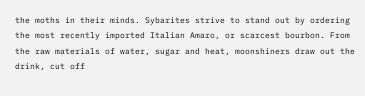the moths in their minds. Sybarites strive to stand out by ordering the most recently imported Italian Amaro, or scarcest bourbon. From the raw materials of water, sugar and heat, moonshiners draw out the drink, cut off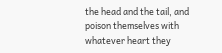the head and the tail, and poison themselves with whatever heart they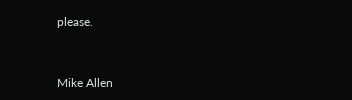please.


Mike Allen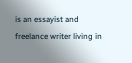is an essayist and freelance writer living in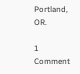Portland, OR.

1 Comment